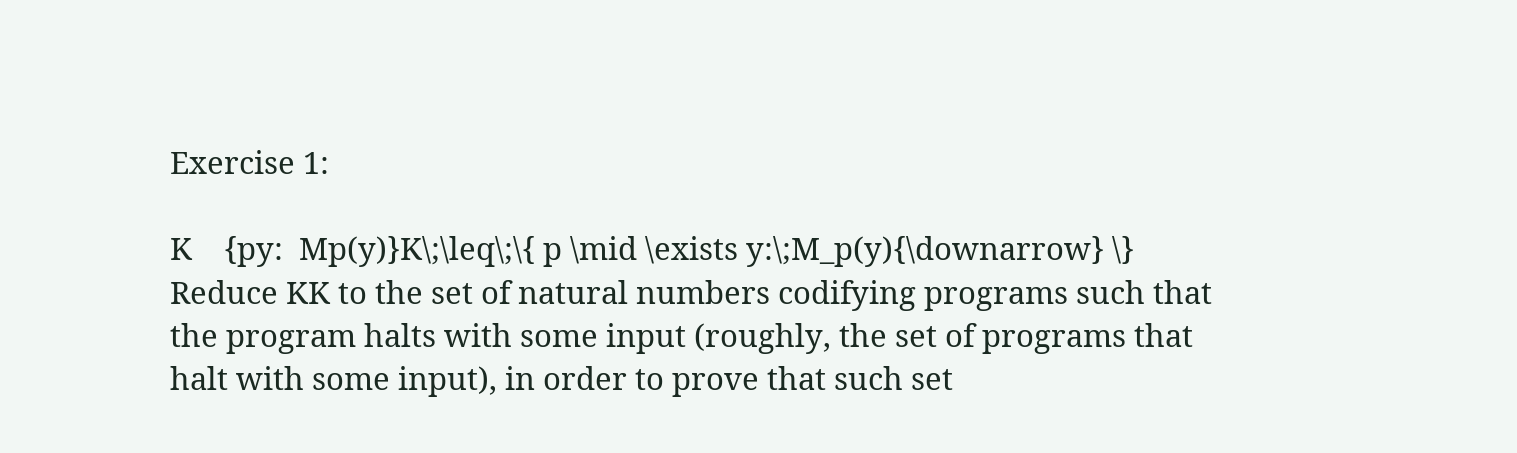Exercise 1:

K    {py:  Mp(y)}K\;\leq\;\{ p \mid \exists y:\;M_p(y){\downarrow} \}
Reduce KK to the set of natural numbers codifying programs such that the program halts with some input (roughly, the set of programs that halt with some input), in order to prove that such set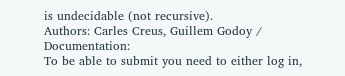is undecidable (not recursive).
Authors: Carles Creus, Guillem Godoy / Documentation:
To be able to submit you need to either log in,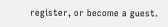register, or become a guest.